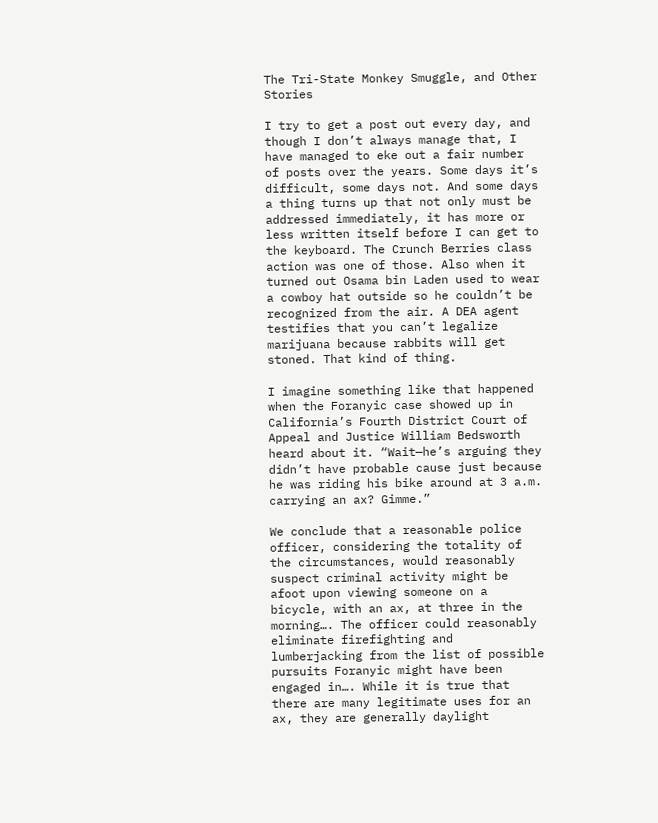The Tri-State Monkey Smuggle, and Other Stories

I try to get a post out every day, and though I don’t always manage that, I have managed to eke out a fair number of posts over the years. Some days it’s difficult, some days not. And some days a thing turns up that not only must be addressed immediately, it has more or less written itself before I can get to the keyboard. The Crunch Berries class action was one of those. Also when it turned out Osama bin Laden used to wear a cowboy hat outside so he couldn’t be recognized from the air. A DEA agent testifies that you can’t legalize marijuana because rabbits will get stoned. That kind of thing.

I imagine something like that happened when the Foranyic case showed up in California’s Fourth District Court of Appeal and Justice William Bedsworth heard about it. “Wait—he’s arguing they didn’t have probable cause just because he was riding his bike around at 3 a.m. carrying an ax? Gimme.”

We conclude that a reasonable police officer, considering the totality of the circumstances, would reasonably suspect criminal activity might be afoot upon viewing someone on a bicycle, with an ax, at three in the morning…. The officer could reasonably eliminate firefighting and lumberjacking from the list of possible pursuits Foranyic might have been engaged in…. While it is true that there are many legitimate uses for an ax, they are generally daylight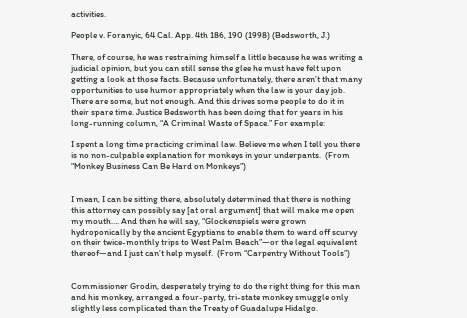activities.

People v. Foranyic, 64 Cal. App. 4th 186, 190 (1998) (Bedsworth, J.)

There, of course, he was restraining himself a little because he was writing a judicial opinion, but you can still sense the glee he must have felt upon getting a look at those facts. Because unfortunately, there aren’t that many opportunities to use humor appropriately when the law is your day job. There are some, but not enough. And this drives some people to do it in their spare time. Justice Bedsworth has been doing that for years in his long-running column, “A Criminal Waste of Space.” For example:

I spent a long time practicing criminal law. Believe me when I tell you there is no non-culpable explanation for monkeys in your underpants.  (From “Monkey Business Can Be Hard on Monkeys”)


I mean, I can be sitting there, absolutely determined that there is nothing this attorney can possibly say [at oral argument] that will make me open my mouth…. And then he will say, “Glockenspiels were grown hydroponically by the ancient Egyptians to enable them to ward off scurvy on their twice-monthly trips to West Palm Beach”—or the legal equivalent thereof—and I just can’t help myself.  (From “Carpentry Without Tools”)


Commissioner Grodin, desperately trying to do the right thing for this man and his monkey, arranged a four-party, tri-state monkey smuggle only slightly less complicated than the Treaty of Guadalupe Hidalgo.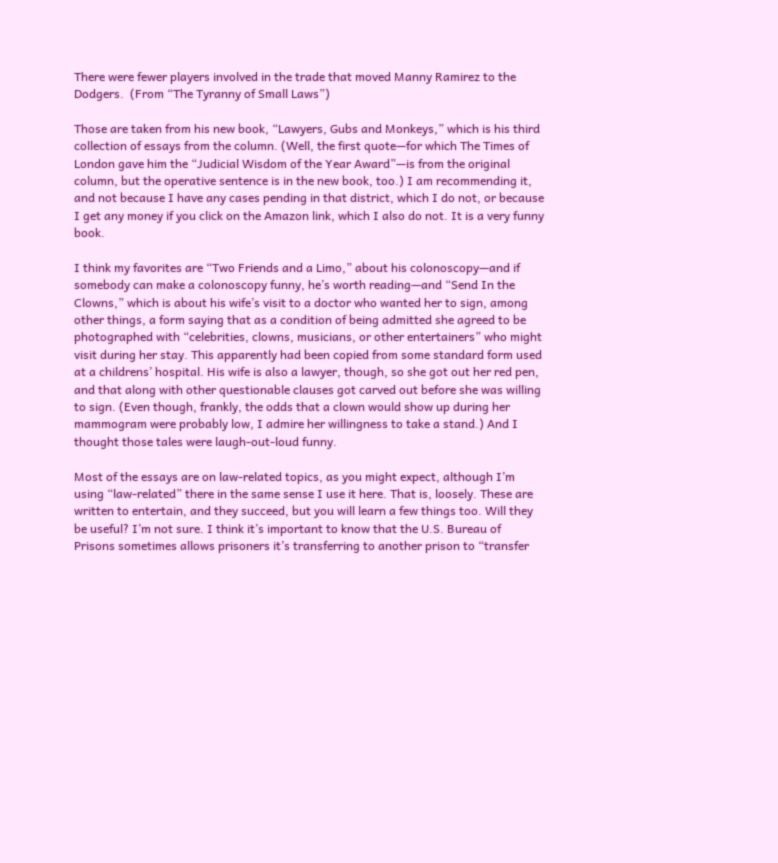There were fewer players involved in the trade that moved Manny Ramirez to the Dodgers.  (From “The Tyranny of Small Laws”)

Those are taken from his new book, “Lawyers, Gubs and Monkeys,” which is his third collection of essays from the column. (Well, the first quote—for which The Times of London gave him the “Judicial Wisdom of the Year Award”—is from the original column, but the operative sentence is in the new book, too.) I am recommending it, and not because I have any cases pending in that district, which I do not, or because I get any money if you click on the Amazon link, which I also do not. It is a very funny book.

I think my favorites are “Two Friends and a Limo,” about his colonoscopy—and if somebody can make a colonoscopy funny, he’s worth reading—and “Send In the Clowns,” which is about his wife’s visit to a doctor who wanted her to sign, among other things, a form saying that as a condition of being admitted she agreed to be photographed with “celebrities, clowns, musicians, or other entertainers” who might visit during her stay. This apparently had been copied from some standard form used at a childrens’ hospital. His wife is also a lawyer, though, so she got out her red pen, and that along with other questionable clauses got carved out before she was willing to sign. (Even though, frankly, the odds that a clown would show up during her mammogram were probably low, I admire her willingness to take a stand.) And I thought those tales were laugh-out-loud funny.

Most of the essays are on law-related topics, as you might expect, although I’m using “law-related” there in the same sense I use it here. That is, loosely. These are written to entertain, and they succeed, but you will learn a few things too. Will they be useful? I’m not sure. I think it’s important to know that the U.S. Bureau of Prisons sometimes allows prisoners it’s transferring to another prison to “transfer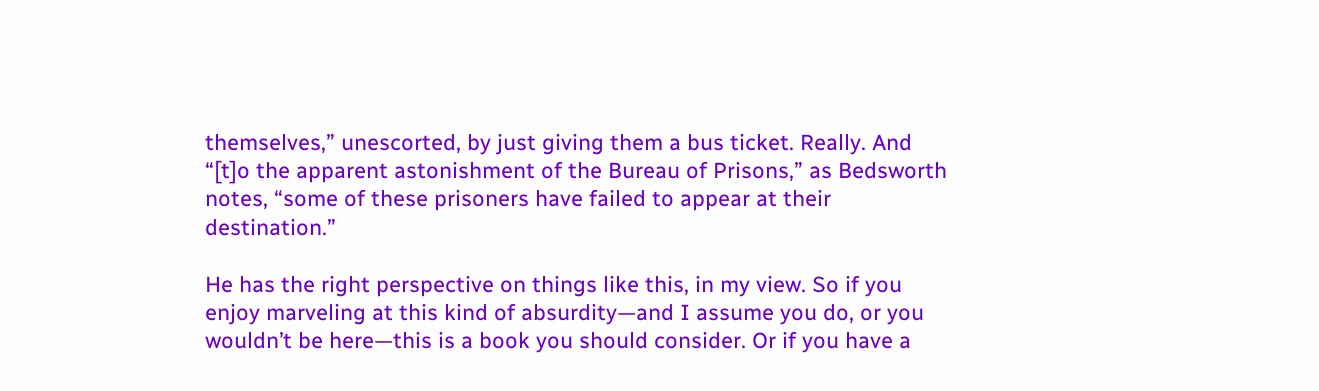themselves,” unescorted, by just giving them a bus ticket. Really. And “[t]o the apparent astonishment of the Bureau of Prisons,” as Bedsworth notes, “some of these prisoners have failed to appear at their destination.”

He has the right perspective on things like this, in my view. So if you enjoy marveling at this kind of absurdity—and I assume you do, or you wouldn’t be here—this is a book you should consider. Or if you have a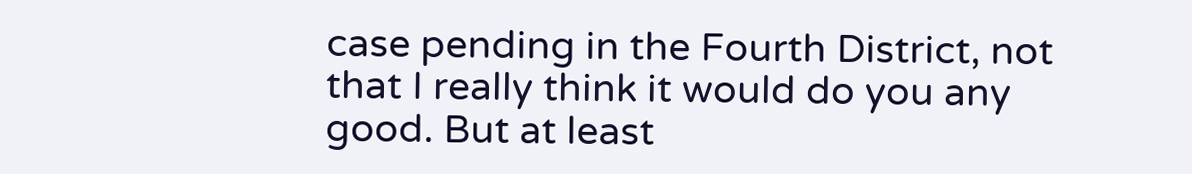case pending in the Fourth District, not that I really think it would do you any good. But at least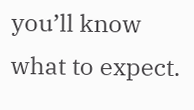you’ll know what to expect.